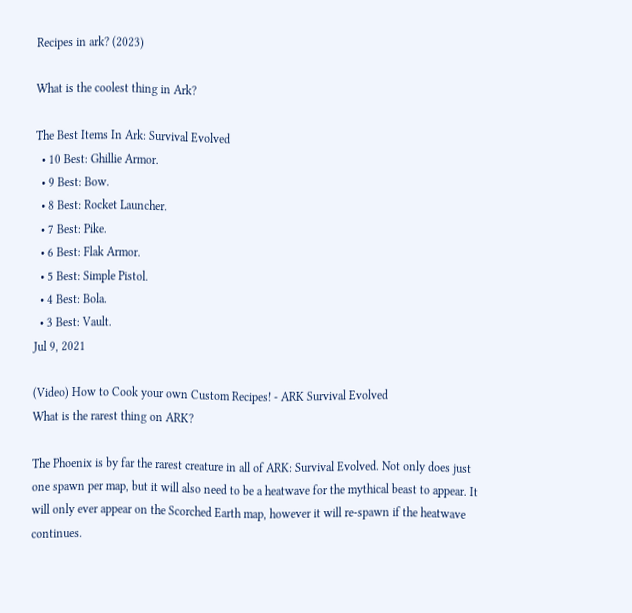Recipes in ark? (2023)

What is the coolest thing in Ark?

The Best Items In Ark: Survival Evolved
  • 10 Best: Ghillie Armor.
  • 9 Best: Bow.
  • 8 Best: Rocket Launcher.
  • 7 Best: Pike.
  • 6 Best: Flak Armor.
  • 5 Best: Simple Pistol.
  • 4 Best: Bola.
  • 3 Best: Vault.
Jul 9, 2021

(Video) How to Cook your own Custom Recipes! - ARK Survival Evolved
What is the rarest thing on ARK?

The Phoenix is by far the rarest creature in all of ARK: Survival Evolved. Not only does just one spawn per map, but it will also need to be a heatwave for the mythical beast to appear. It will only ever appear on the Scorched Earth map, however it will re-spawn if the heatwave continues.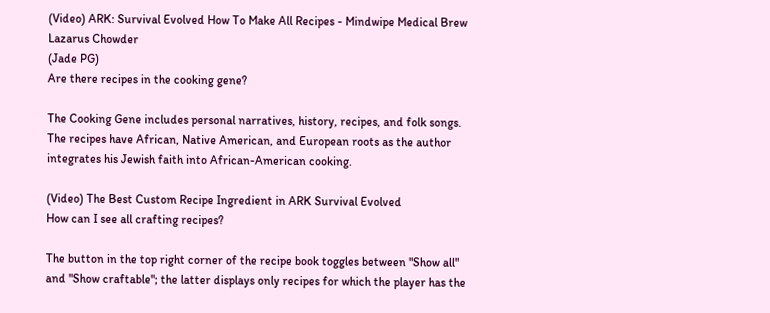(Video) ARK: Survival Evolved How To Make All Recipes - Mindwipe Medical Brew Lazarus Chowder
(Jade PG)
Are there recipes in the cooking gene?

The Cooking Gene includes personal narratives, history, recipes, and folk songs. The recipes have African, Native American, and European roots as the author integrates his Jewish faith into African-American cooking.

(Video) The Best Custom Recipe Ingredient in ARK Survival Evolved
How can I see all crafting recipes?

The button in the top right corner of the recipe book toggles between "Show all" and "Show craftable"; the latter displays only recipes for which the player has the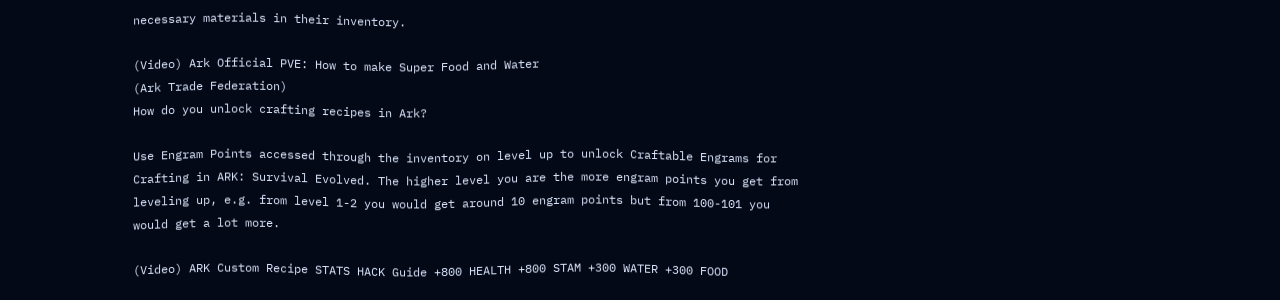necessary materials in their inventory.

(Video) Ark Official PVE: How to make Super Food and Water
(Ark Trade Federation)
How do you unlock crafting recipes in Ark?

Use Engram Points accessed through the inventory on level up to unlock Craftable Engrams for Crafting in ARK: Survival Evolved. The higher level you are the more engram points you get from leveling up, e.g. from level 1-2 you would get around 10 engram points but from 100-101 you would get a lot more.

(Video) ARK Custom Recipe STATS HACK Guide +800 HEALTH +800 STAM +300 WATER +300 FOOD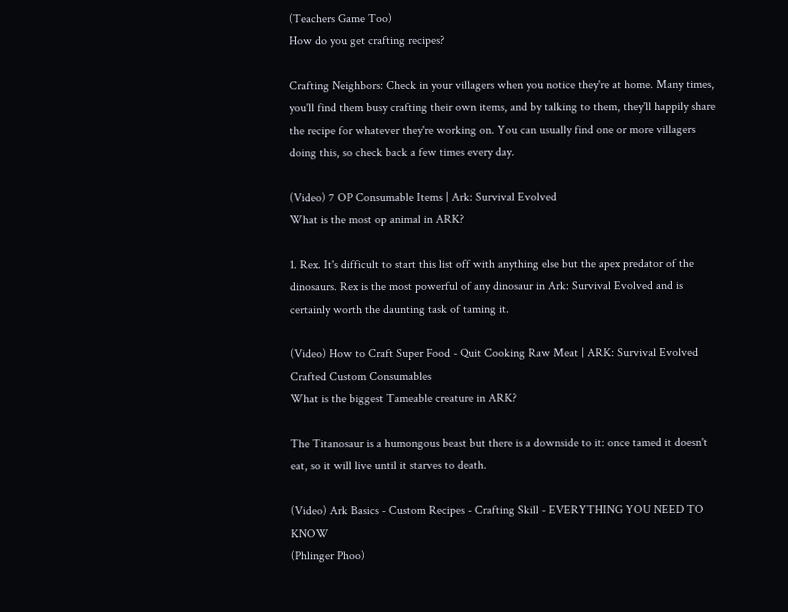(Teachers Game Too)
How do you get crafting recipes?

Crafting Neighbors: Check in your villagers when you notice they're at home. Many times, you'll find them busy crafting their own items, and by talking to them, they'll happily share the recipe for whatever they're working on. You can usually find one or more villagers doing this, so check back a few times every day.

(Video) 7 OP Consumable Items | Ark: Survival Evolved
What is the most op animal in ARK?

1. Rex. It's difficult to start this list off with anything else but the apex predator of the dinosaurs. Rex is the most powerful of any dinosaur in Ark: Survival Evolved and is certainly worth the daunting task of taming it.

(Video) How to Craft Super Food - Quit Cooking Raw Meat | ARK: Survival Evolved Crafted Custom Consumables
What is the biggest Tameable creature in ARK?

The Titanosaur is a humongous beast but there is a downside to it: once tamed it doesn't eat, so it will live until it starves to death.

(Video) Ark Basics - Custom Recipes - Crafting Skill - EVERYTHING YOU NEED TO KNOW
(Phlinger Phoo)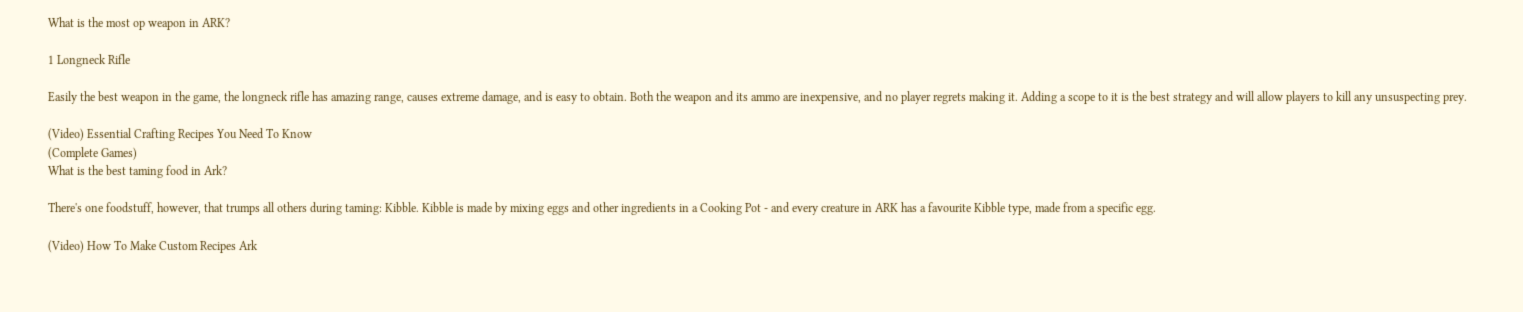What is the most op weapon in ARK?

1 Longneck Rifle

Easily the best weapon in the game, the longneck rifle has amazing range, causes extreme damage, and is easy to obtain. Both the weapon and its ammo are inexpensive, and no player regrets making it. Adding a scope to it is the best strategy and will allow players to kill any unsuspecting prey.

(Video) Essential Crafting Recipes You Need To Know
(Complete Games)
What is the best taming food in Ark?

There's one foodstuff, however, that trumps all others during taming: Kibble. Kibble is made by mixing eggs and other ingredients in a Cooking Pot - and every creature in ARK has a favourite Kibble type, made from a specific egg.

(Video) How To Make Custom Recipes Ark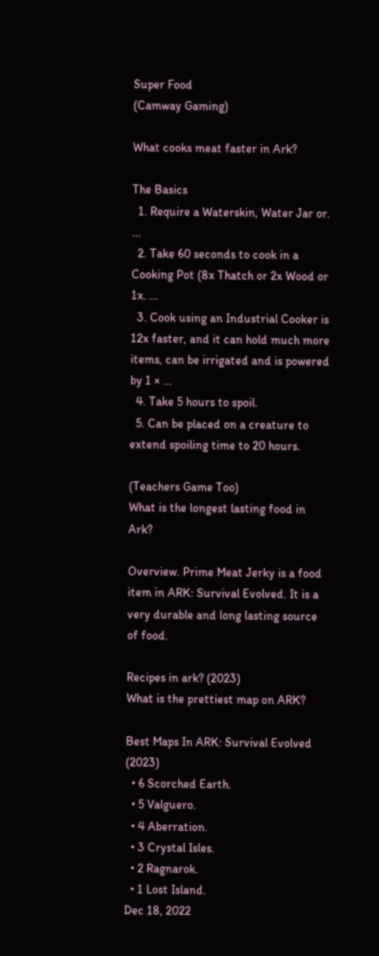Super Food
(Camway Gaming)

What cooks meat faster in Ark?

The Basics
  1. Require a Waterskin, Water Jar or. ...
  2. Take 60 seconds to cook in a Cooking Pot (8x Thatch or 2x Wood or 1x. ...
  3. Cook using an Industrial Cooker is 12x faster, and it can hold much more items, can be irrigated and is powered by 1 × ...
  4. Take 5 hours to spoil.
  5. Can be placed on a creature to extend spoiling time to 20 hours.

(Teachers Game Too)
What is the longest lasting food in Ark?

Overview. Prime Meat Jerky is a food item in ARK: Survival Evolved. It is a very durable and long lasting source of food.

Recipes in ark? (2023)
What is the prettiest map on ARK?

Best Maps In ARK: Survival Evolved (2023)
  • 6 Scorched Earth.
  • 5 Valguero.
  • 4 Aberration.
  • 3 Crystal Isles.
  • 2 Ragnarok.
  • 1 Lost Island.
Dec 18, 2022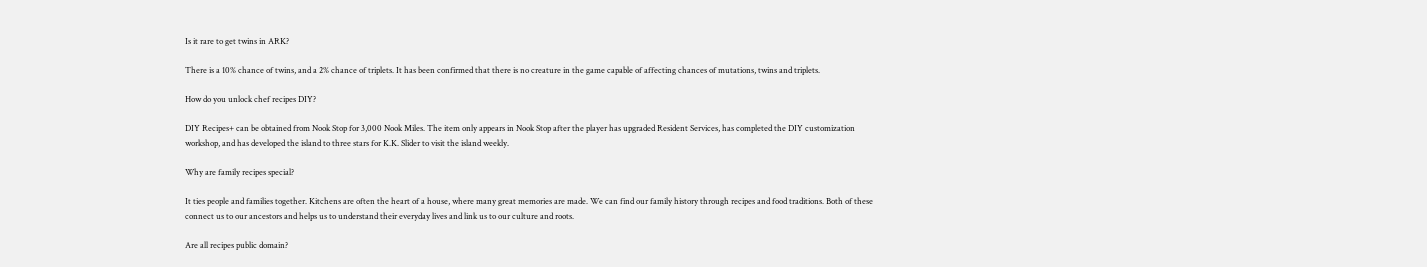Is it rare to get twins in ARK?

There is a 10% chance of twins, and a 2% chance of triplets. It has been confirmed that there is no creature in the game capable of affecting chances of mutations, twins and triplets.

How do you unlock chef recipes DIY?

DIY Recipes+ can be obtained from Nook Stop for 3,000 Nook Miles. The item only appears in Nook Stop after the player has upgraded Resident Services, has completed the DIY customization workshop, and has developed the island to three stars for K.K. Slider to visit the island weekly.

Why are family recipes special?

It ties people and families together. Kitchens are often the heart of a house, where many great memories are made. We can find our family history through recipes and food traditions. Both of these connect us to our ancestors and helps us to understand their everyday lives and link us to our culture and roots.

Are all recipes public domain?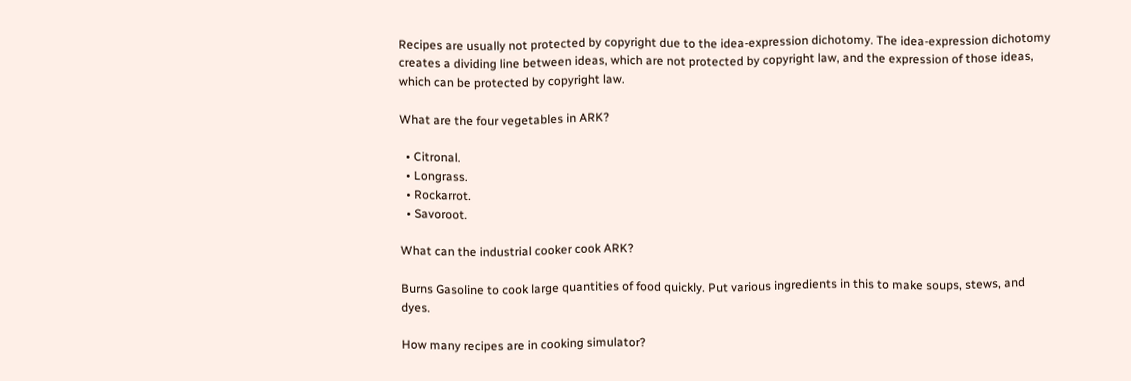Recipes are usually not protected by copyright due to the idea-expression dichotomy. The idea-expression dichotomy creates a dividing line between ideas, which are not protected by copyright law, and the expression of those ideas, which can be protected by copyright law.

What are the four vegetables in ARK?

  • Citronal.
  • Longrass.
  • Rockarrot.
  • Savoroot.

What can the industrial cooker cook ARK?

Burns Gasoline to cook large quantities of food quickly. Put various ingredients in this to make soups, stews, and dyes.

How many recipes are in cooking simulator?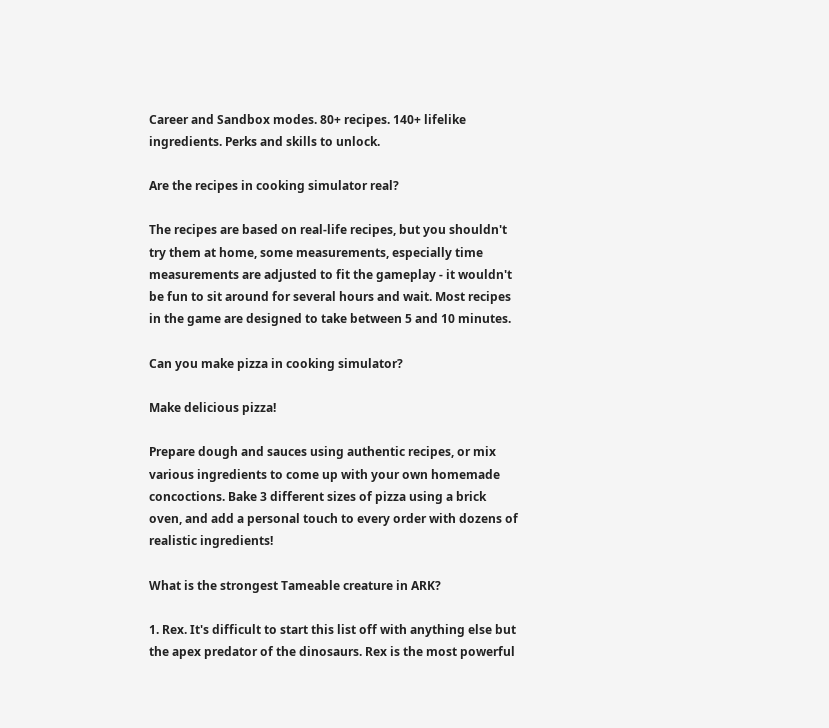Career and Sandbox modes. 80+ recipes. 140+ lifelike ingredients. Perks and skills to unlock.

Are the recipes in cooking simulator real?

The recipes are based on real-life recipes, but you shouldn't try them at home, some measurements, especially time measurements are adjusted to fit the gameplay - it wouldn't be fun to sit around for several hours and wait. Most recipes in the game are designed to take between 5 and 10 minutes.

Can you make pizza in cooking simulator?

Make delicious pizza!

Prepare dough and sauces using authentic recipes, or mix various ingredients to come up with your own homemade concoctions. Bake 3 different sizes of pizza using a brick oven, and add a personal touch to every order with dozens of realistic ingredients!

What is the strongest Tameable creature in ARK?

1. Rex. It's difficult to start this list off with anything else but the apex predator of the dinosaurs. Rex is the most powerful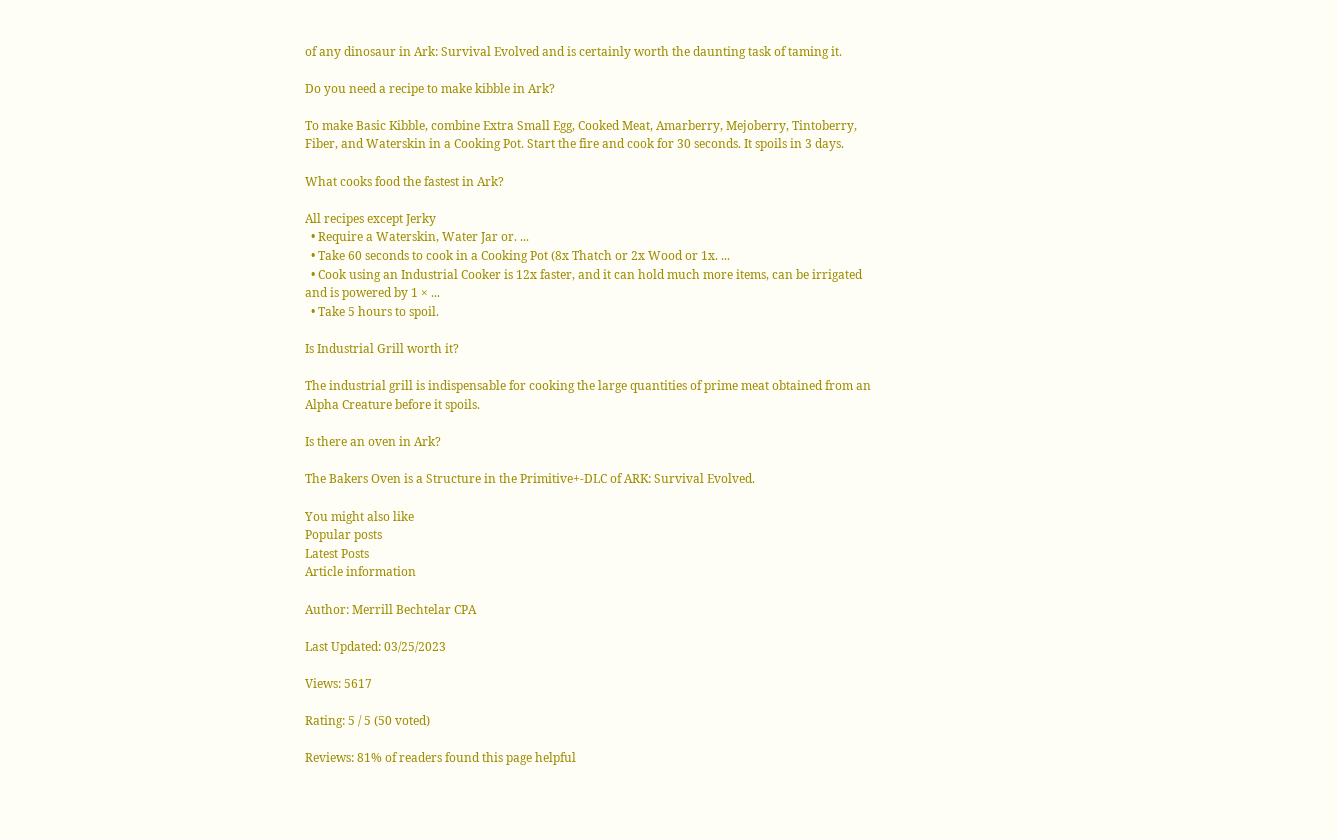of any dinosaur in Ark: Survival Evolved and is certainly worth the daunting task of taming it.

Do you need a recipe to make kibble in Ark?

To make Basic Kibble, combine Extra Small Egg, Cooked Meat, Amarberry, Mejoberry, Tintoberry, Fiber, and Waterskin in a Cooking Pot. Start the fire and cook for 30 seconds. It spoils in 3 days.

What cooks food the fastest in Ark?

All recipes except Jerky
  • Require a Waterskin, Water Jar or. ...
  • Take 60 seconds to cook in a Cooking Pot (8x Thatch or 2x Wood or 1x. ...
  • Cook using an Industrial Cooker is 12x faster, and it can hold much more items, can be irrigated and is powered by 1 × ...
  • Take 5 hours to spoil.

Is Industrial Grill worth it?

The industrial grill is indispensable for cooking the large quantities of prime meat obtained from an Alpha Creature before it spoils.

Is there an oven in Ark?

The Bakers Oven is a Structure in the Primitive+-DLC of ARK: Survival Evolved.

You might also like
Popular posts
Latest Posts
Article information

Author: Merrill Bechtelar CPA

Last Updated: 03/25/2023

Views: 5617

Rating: 5 / 5 (50 voted)

Reviews: 81% of readers found this page helpful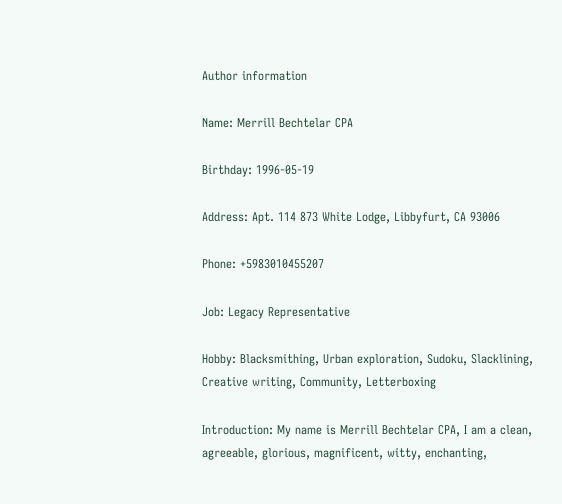Author information

Name: Merrill Bechtelar CPA

Birthday: 1996-05-19

Address: Apt. 114 873 White Lodge, Libbyfurt, CA 93006

Phone: +5983010455207

Job: Legacy Representative

Hobby: Blacksmithing, Urban exploration, Sudoku, Slacklining, Creative writing, Community, Letterboxing

Introduction: My name is Merrill Bechtelar CPA, I am a clean, agreeable, glorious, magnificent, witty, enchanting,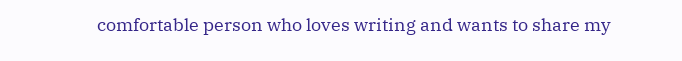comfortable person who loves writing and wants to share my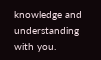knowledge and understanding with you.